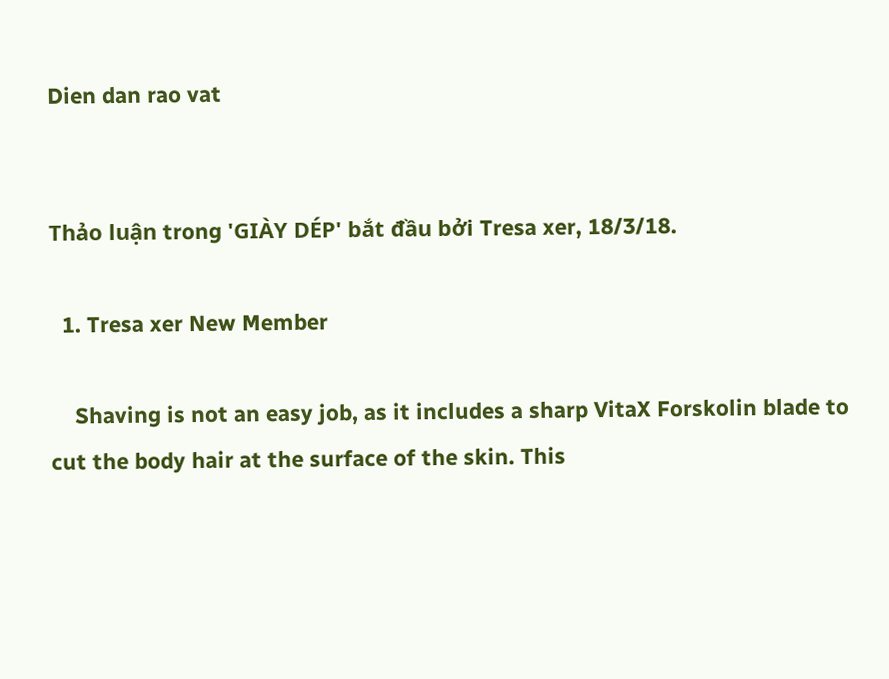Dien dan rao vat


Thảo luận trong 'GIÀY DÉP' bắt đầu bởi Tresa xer, 18/3/18.

  1. Tresa xer New Member

    Shaving is not an easy job, as it includes a sharp VitaX Forskolin blade to cut the body hair at the surface of the skin. This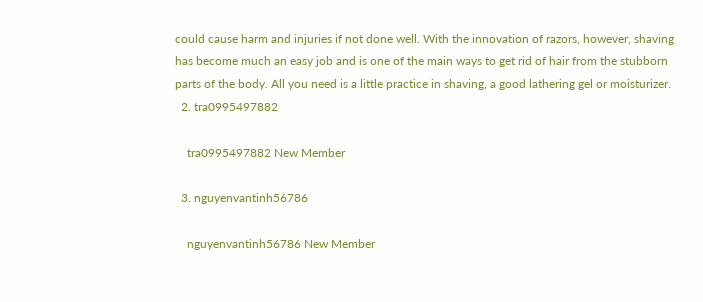could cause harm and injuries if not done well. With the innovation of razors, however, shaving has become much an easy job and is one of the main ways to get rid of hair from the stubborn parts of the body. All you need is a little practice in shaving, a good lathering gel or moisturizer.
  2. tra0995497882

    tra0995497882 New Member

  3. nguyenvantinh56786

    nguyenvantinh56786 New Member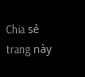Chia sẻ trang này